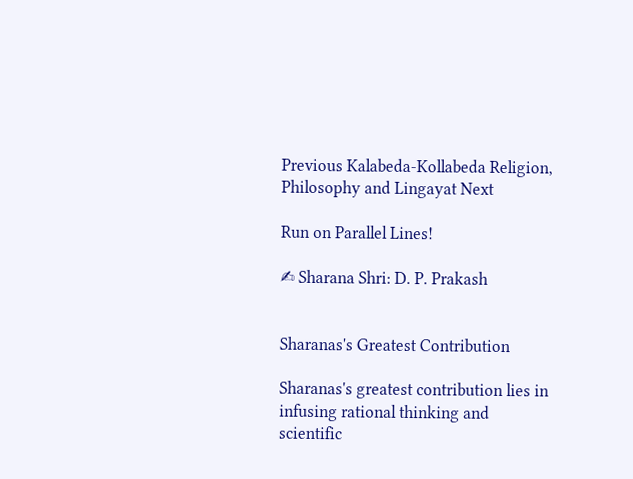Previous Kalabeda-Kollabeda Religion, Philosophy and Lingayat Next

Run on Parallel Lines!

✍ Sharana Shri: D. P. Prakash


Sharanas's Greatest Contribution

Sharanas's greatest contribution lies in infusing rational thinking and scientific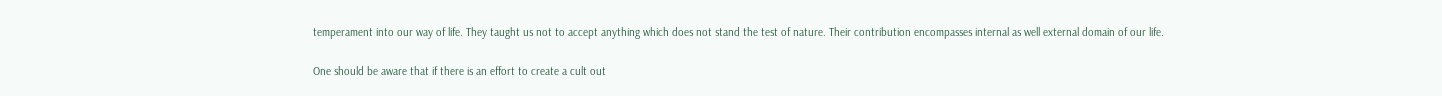temperament into our way of life. They taught us not to accept anything which does not stand the test of nature. Their contribution encompasses internal as well external domain of our life.

One should be aware that if there is an effort to create a cult out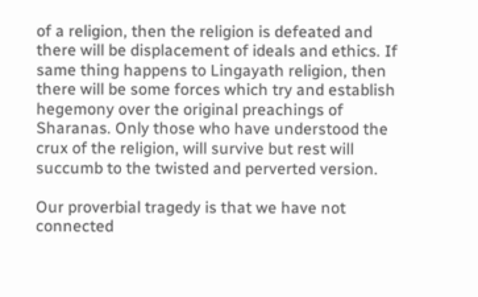of a religion, then the religion is defeated and there will be displacement of ideals and ethics. If same thing happens to Lingayath religion, then there will be some forces which try and establish hegemony over the original preachings of Sharanas. Only those who have understood the crux of the religion, will survive but rest will succumb to the twisted and perverted version.

Our proverbial tragedy is that we have not connected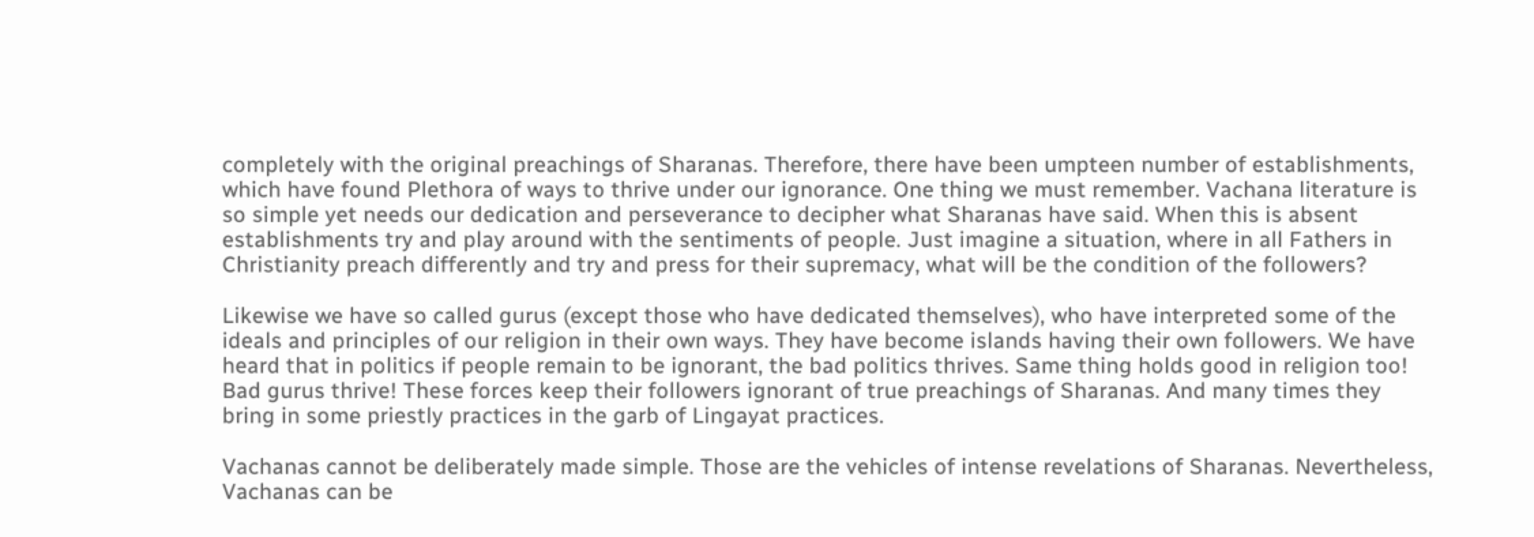completely with the original preachings of Sharanas. Therefore, there have been umpteen number of establishments, which have found Plethora of ways to thrive under our ignorance. One thing we must remember. Vachana literature is so simple yet needs our dedication and perseverance to decipher what Sharanas have said. When this is absent establishments try and play around with the sentiments of people. Just imagine a situation, where in all Fathers in Christianity preach differently and try and press for their supremacy, what will be the condition of the followers?

Likewise we have so called gurus (except those who have dedicated themselves), who have interpreted some of the ideals and principles of our religion in their own ways. They have become islands having their own followers. We have heard that in politics if people remain to be ignorant, the bad politics thrives. Same thing holds good in religion too! Bad gurus thrive! These forces keep their followers ignorant of true preachings of Sharanas. And many times they bring in some priestly practices in the garb of Lingayat practices.

Vachanas cannot be deliberately made simple. Those are the vehicles of intense revelations of Sharanas. Nevertheless, Vachanas can be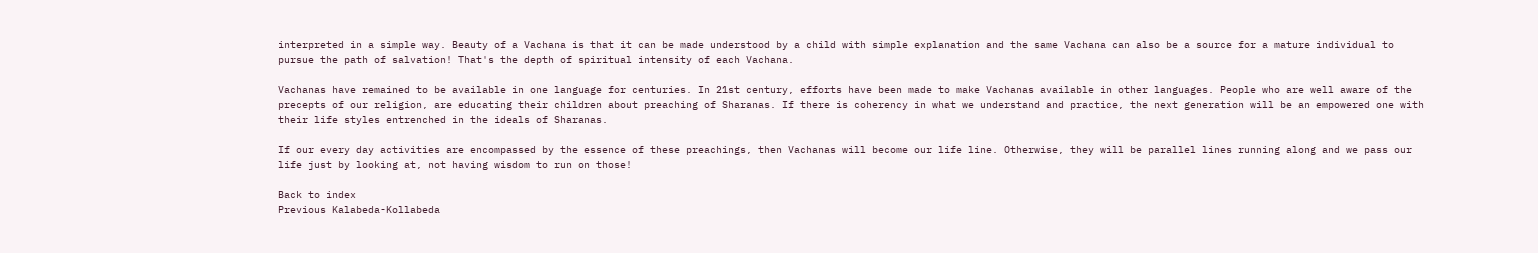interpreted in a simple way. Beauty of a Vachana is that it can be made understood by a child with simple explanation and the same Vachana can also be a source for a mature individual to pursue the path of salvation! That's the depth of spiritual intensity of each Vachana.

Vachanas have remained to be available in one language for centuries. In 21st century, efforts have been made to make Vachanas available in other languages. People who are well aware of the precepts of our religion, are educating their children about preaching of Sharanas. If there is coherency in what we understand and practice, the next generation will be an empowered one with their life styles entrenched in the ideals of Sharanas.

If our every day activities are encompassed by the essence of these preachings, then Vachanas will become our life line. Otherwise, they will be parallel lines running along and we pass our life just by looking at, not having wisdom to run on those!

Back to index
Previous Kalabeda-Kollabeda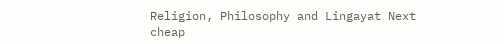Religion, Philosophy and Lingayat Next
cheap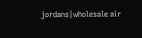jordans|wholesale air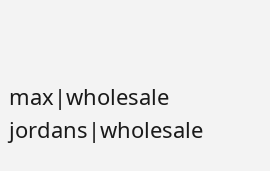max|wholesale jordans|wholesale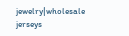jewelry|wholesale jerseys